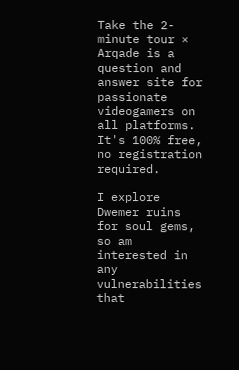Take the 2-minute tour ×
Arqade is a question and answer site for passionate videogamers on all platforms. It's 100% free, no registration required.

I explore Dwemer ruins for soul gems, so am interested in any vulnerabilities that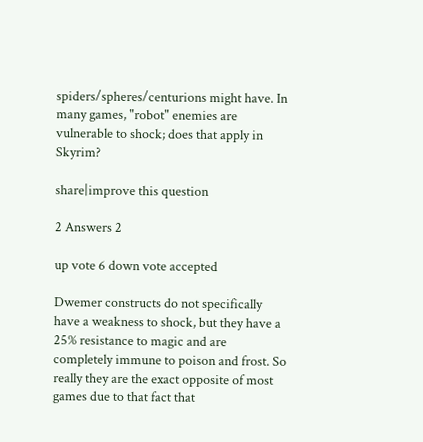spiders/spheres/centurions might have. In many games, "robot" enemies are vulnerable to shock; does that apply in Skyrim?

share|improve this question

2 Answers 2

up vote 6 down vote accepted

Dwemer constructs do not specifically have a weakness to shock, but they have a 25% resistance to magic and are completely immune to poison and frost. So really they are the exact opposite of most games due to that fact that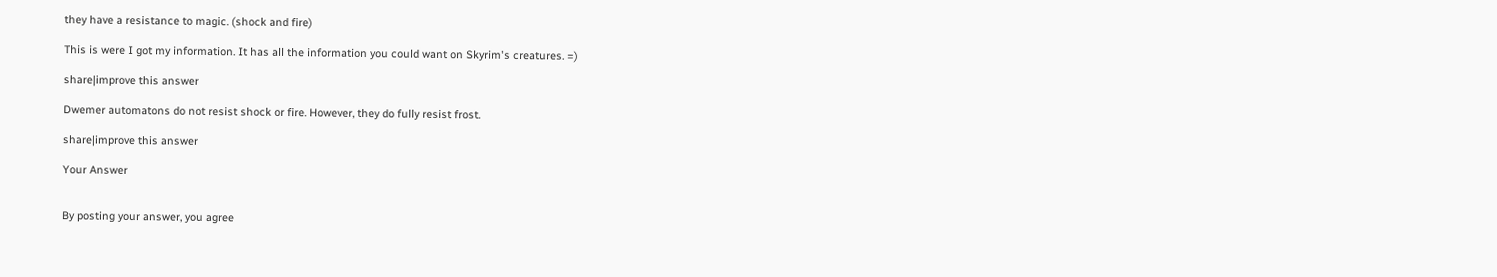they have a resistance to magic. (shock and fire)

This is were I got my information. It has all the information you could want on Skyrim's creatures. =)

share|improve this answer

Dwemer automatons do not resist shock or fire. However, they do fully resist frost.

share|improve this answer

Your Answer


By posting your answer, you agree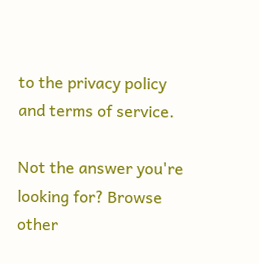to the privacy policy and terms of service.

Not the answer you're looking for? Browse other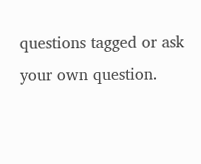questions tagged or ask your own question.